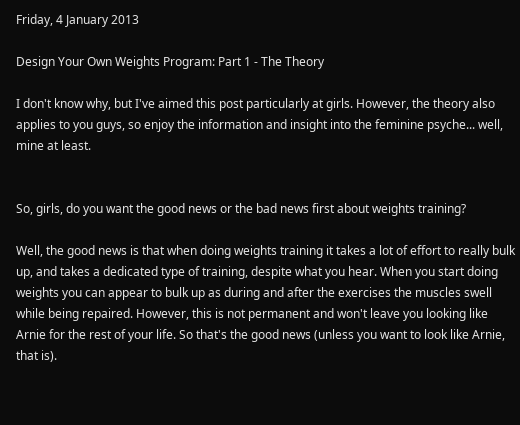Friday, 4 January 2013

Design Your Own Weights Program: Part 1 - The Theory

I don't know why, but I've aimed this post particularly at girls. However, the theory also applies to you guys, so enjoy the information and insight into the feminine psyche... well, mine at least.


So, girls, do you want the good news or the bad news first about weights training?

Well, the good news is that when doing weights training it takes a lot of effort to really bulk up, and takes a dedicated type of training, despite what you hear. When you start doing weights you can appear to bulk up as during and after the exercises the muscles swell while being repaired. However, this is not permanent and won't leave you looking like Arnie for the rest of your life. So that's the good news (unless you want to look like Arnie, that is).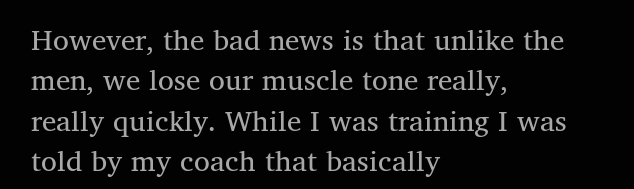However, the bad news is that unlike the men, we lose our muscle tone really, really quickly. While I was training I was told by my coach that basically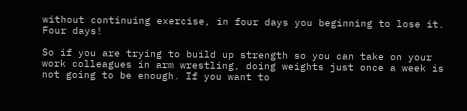without continuing exercise, in four days you beginning to lose it. Four days!

So if you are trying to build up strength so you can take on your work colleagues in arm wrestling, doing weights just once a week is not going to be enough. If you want to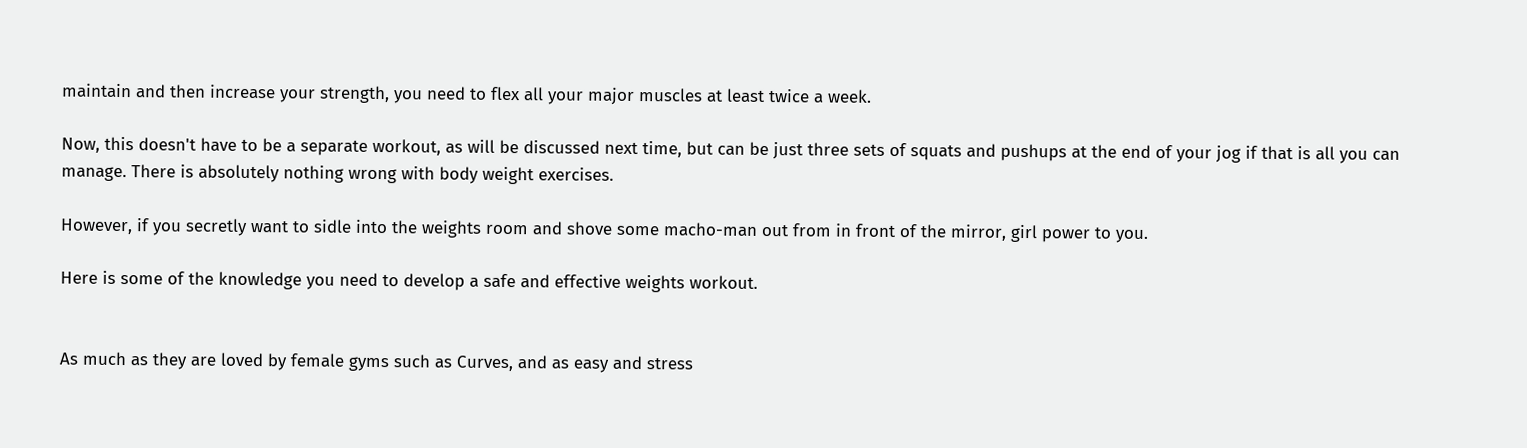maintain and then increase your strength, you need to flex all your major muscles at least twice a week.

Now, this doesn't have to be a separate workout, as will be discussed next time, but can be just three sets of squats and pushups at the end of your jog if that is all you can manage. There is absolutely nothing wrong with body weight exercises.

However, if you secretly want to sidle into the weights room and shove some macho-man out from in front of the mirror, girl power to you.

Here is some of the knowledge you need to develop a safe and effective weights workout.


As much as they are loved by female gyms such as Curves, and as easy and stress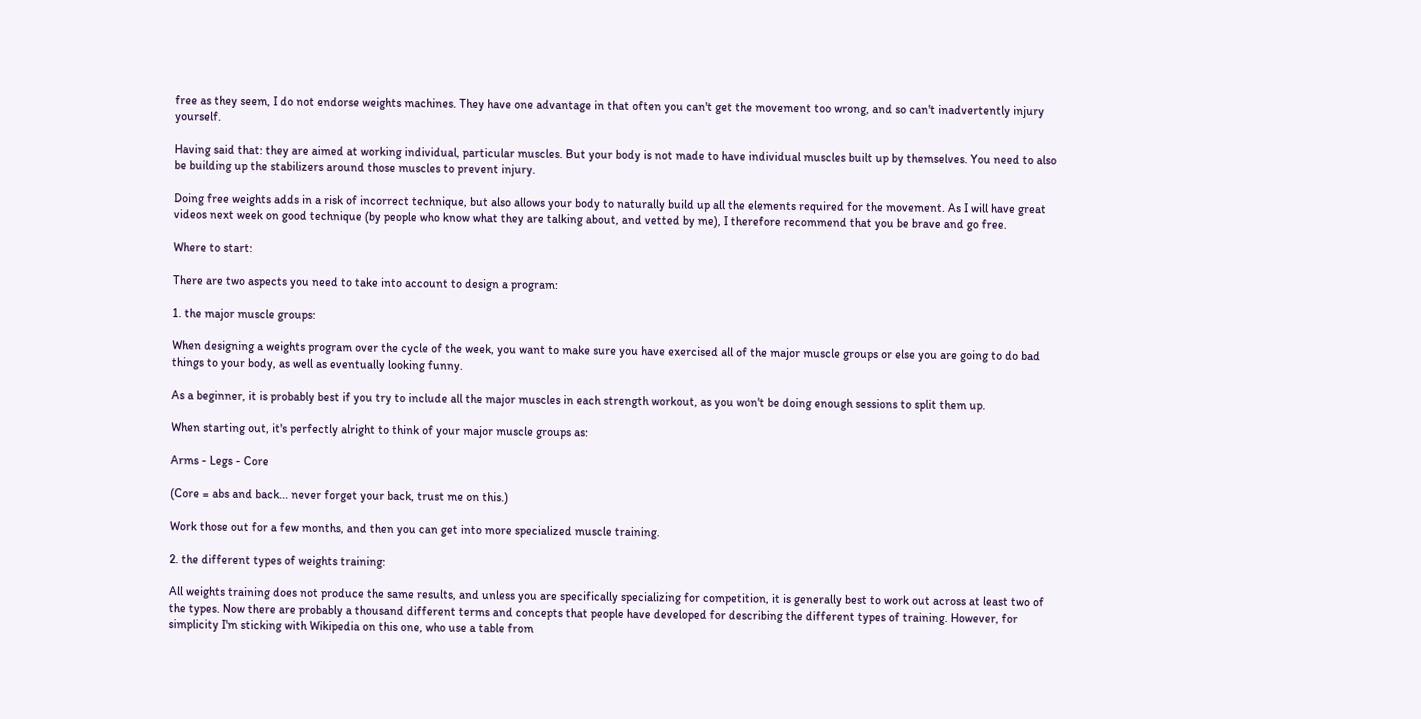free as they seem, I do not endorse weights machines. They have one advantage in that often you can't get the movement too wrong, and so can't inadvertently injury yourself.

Having said that: they are aimed at working individual, particular muscles. But your body is not made to have individual muscles built up by themselves. You need to also be building up the stabilizers around those muscles to prevent injury.

Doing free weights adds in a risk of incorrect technique, but also allows your body to naturally build up all the elements required for the movement. As I will have great videos next week on good technique (by people who know what they are talking about, and vetted by me), I therefore recommend that you be brave and go free.

Where to start:

There are two aspects you need to take into account to design a program:

1. the major muscle groups:

When designing a weights program over the cycle of the week, you want to make sure you have exercised all of the major muscle groups or else you are going to do bad things to your body, as well as eventually looking funny.

As a beginner, it is probably best if you try to include all the major muscles in each strength workout, as you won't be doing enough sessions to split them up.

When starting out, it's perfectly alright to think of your major muscle groups as:

Arms - Legs - Core

(Core = abs and back... never forget your back, trust me on this.)

Work those out for a few months, and then you can get into more specialized muscle training.

2. the different types of weights training:

All weights training does not produce the same results, and unless you are specifically specializing for competition, it is generally best to work out across at least two of the types. Now there are probably a thousand different terms and concepts that people have developed for describing the different types of training. However, for simplicity I'm sticking with Wikipedia on this one, who use a table from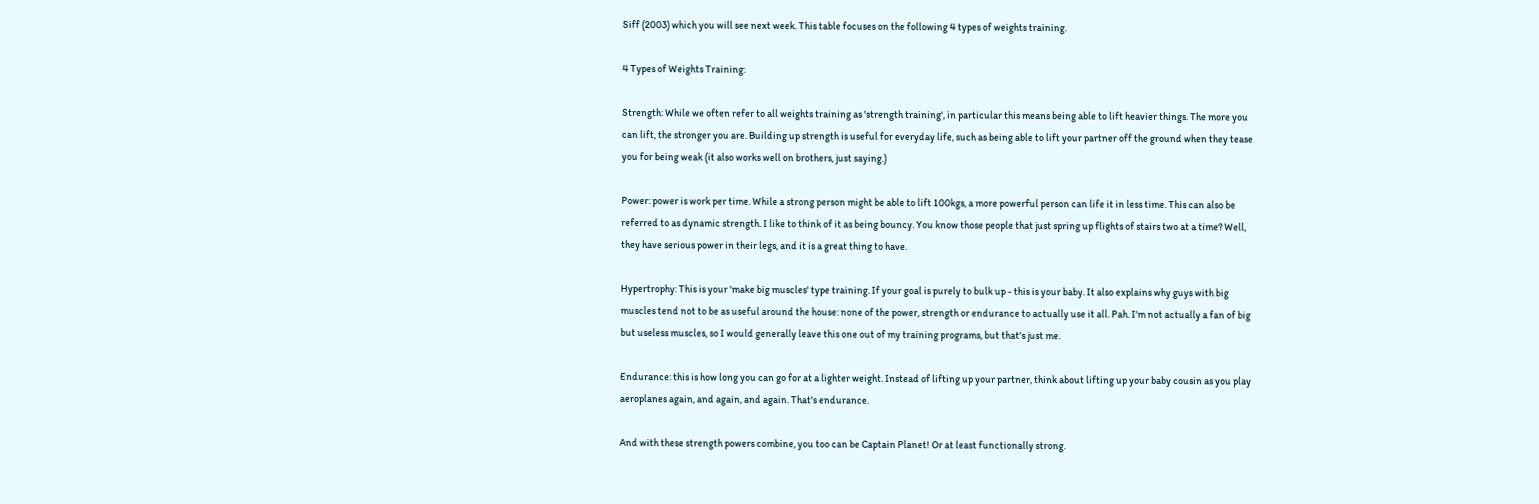Siff (2003) which you will see next week. This table focuses on the following 4 types of weights training.

4 Types of Weights Training:

Strength: While we often refer to all weights training as 'strength training', in particular this means being able to lift heavier things. The more you can lift, the stronger you are. Building up strength is useful for everyday life, such as being able to lift your partner off the ground when they tease you for being weak (it also works well on brothers, just saying.)

Power: power is work per time. While a strong person might be able to lift 100kgs, a more powerful person can life it in less time. This can also be referred to as dynamic strength. I like to think of it as being bouncy. You know those people that just spring up flights of stairs two at a time? Well, they have serious power in their legs, and it is a great thing to have.

Hypertrophy: This is your 'make big muscles' type training. If your goal is purely to bulk up - this is your baby. It also explains why guys with big muscles tend not to be as useful around the house: none of the power, strength or endurance to actually use it all. Pah. I'm not actually a fan of big but useless muscles, so I would generally leave this one out of my training programs, but that's just me.

Endurance: this is how long you can go for at a lighter weight. Instead of lifting up your partner, think about lifting up your baby cousin as you play aeroplanes again, and again, and again. That's endurance.

And with these strength powers combine, you too can be Captain Planet! Or at least functionally strong.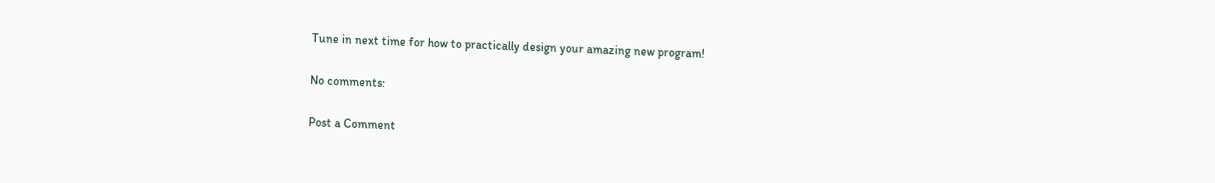Tune in next time for how to practically design your amazing new program!

No comments:

Post a Comment